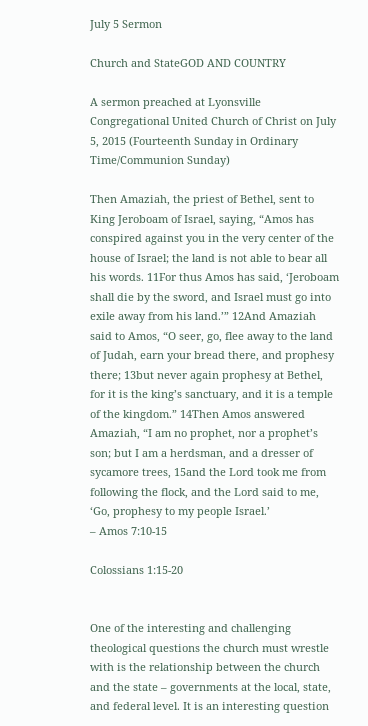July 5 Sermon

Church and StateGOD AND COUNTRY

A sermon preached at Lyonsville Congregational United Church of Christ on July 5, 2015 (Fourteenth Sunday in Ordinary Time/Communion Sunday)

Then Amaziah, the priest of Bethel, sent to King Jeroboam of Israel, saying, “Amos has conspired against you in the very center of the house of Israel; the land is not able to bear all his words. 11For thus Amos has said, ‘Jeroboam shall die by the sword, and Israel must go into exile away from his land.’” 12And Amaziah said to Amos, “O seer, go, flee away to the land of Judah, earn your bread there, and prophesy there; 13but never again prophesy at Bethel, for it is the king’s sanctuary, and it is a temple of the kingdom.” 14Then Amos answered Amaziah, “I am no prophet, nor a prophet’s son; but I am a herdsman, and a dresser of sycamore trees, 15and the Lord took me from following the flock, and the Lord said to me, ‘Go, prophesy to my people Israel.’                        – Amos 7:10-15

Colossians 1:15-20


One of the interesting and challenging theological questions the church must wrestle with is the relationship between the church and the state – governments at the local, state, and federal level. It is an interesting question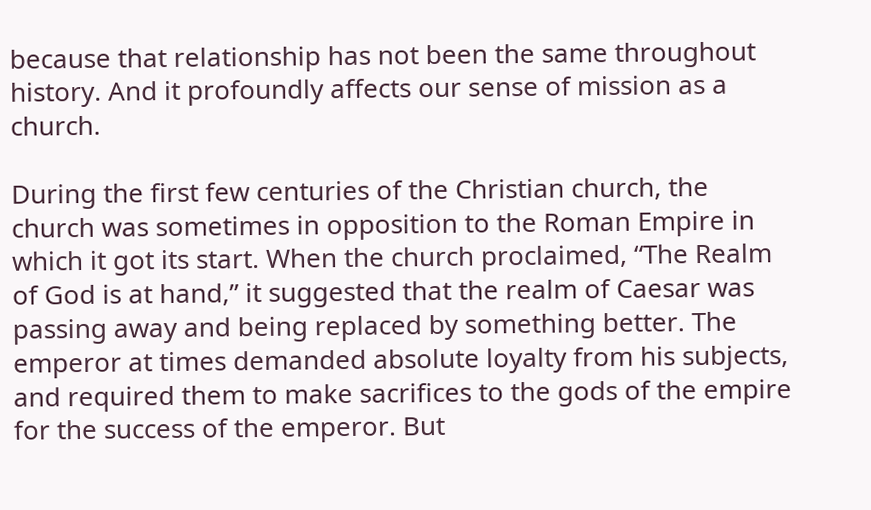because that relationship has not been the same throughout history. And it profoundly affects our sense of mission as a church.

During the first few centuries of the Christian church, the church was sometimes in opposition to the Roman Empire in which it got its start. When the church proclaimed, “The Realm of God is at hand,” it suggested that the realm of Caesar was passing away and being replaced by something better. The emperor at times demanded absolute loyalty from his subjects, and required them to make sacrifices to the gods of the empire for the success of the emperor. But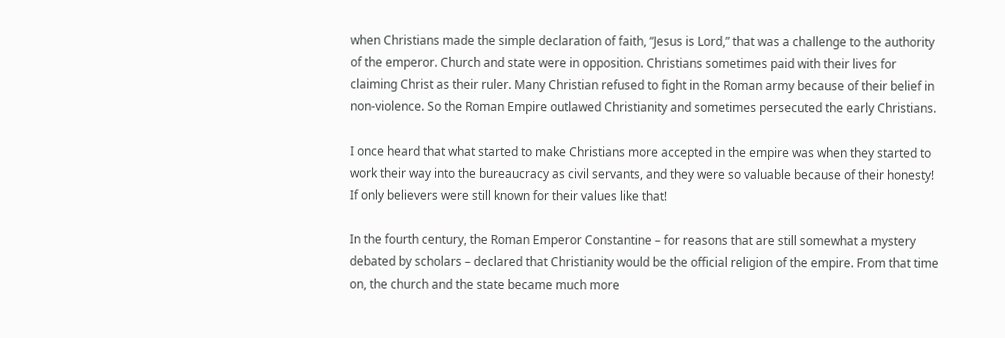when Christians made the simple declaration of faith, “Jesus is Lord,” that was a challenge to the authority of the emperor. Church and state were in opposition. Christians sometimes paid with their lives for claiming Christ as their ruler. Many Christian refused to fight in the Roman army because of their belief in non-violence. So the Roman Empire outlawed Christianity and sometimes persecuted the early Christians.

I once heard that what started to make Christians more accepted in the empire was when they started to work their way into the bureaucracy as civil servants, and they were so valuable because of their honesty! If only believers were still known for their values like that!

In the fourth century, the Roman Emperor Constantine – for reasons that are still somewhat a mystery debated by scholars – declared that Christianity would be the official religion of the empire. From that time on, the church and the state became much more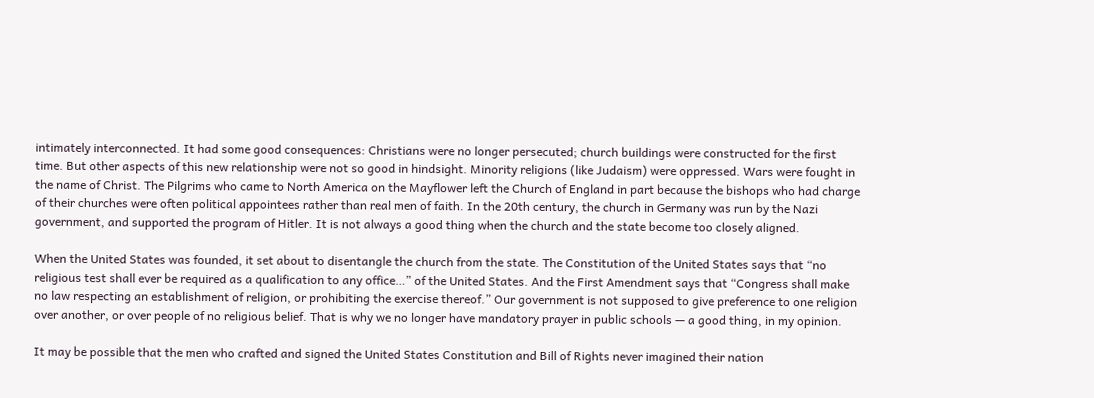intimately interconnected. It had some good consequences: Christians were no longer persecuted; church buildings were constructed for the first time. But other aspects of this new relationship were not so good in hindsight. Minority religions (like Judaism) were oppressed. Wars were fought in the name of Christ. The Pilgrims who came to North America on the Mayflower left the Church of England in part because the bishops who had charge of their churches were often political appointees rather than real men of faith. In the 20th century, the church in Germany was run by the Nazi government, and supported the program of Hitler. It is not always a good thing when the church and the state become too closely aligned.

When the United States was founded, it set about to disentangle the church from the state. The Constitution of the United States says that “no religious test shall ever be required as a qualification to any office…” of the United States. And the First Amendment says that “Congress shall make no law respecting an establishment of religion, or prohibiting the exercise thereof.” Our government is not supposed to give preference to one religion over another, or over people of no religious belief. That is why we no longer have mandatory prayer in public schools — a good thing, in my opinion.

It may be possible that the men who crafted and signed the United States Constitution and Bill of Rights never imagined their nation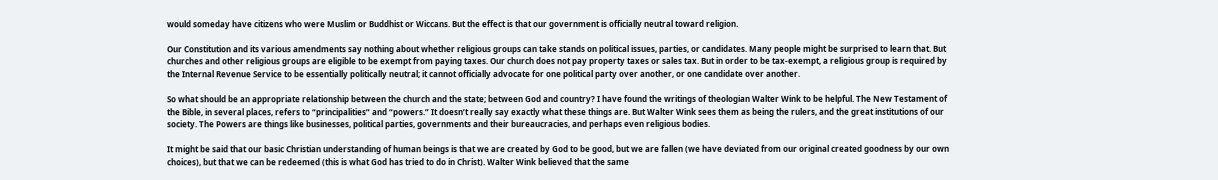would someday have citizens who were Muslim or Buddhist or Wiccans. But the effect is that our government is officially neutral toward religion.

Our Constitution and its various amendments say nothing about whether religious groups can take stands on political issues, parties, or candidates. Many people might be surprised to learn that. But churches and other religious groups are eligible to be exempt from paying taxes. Our church does not pay property taxes or sales tax. But in order to be tax-exempt, a religious group is required by the Internal Revenue Service to be essentially politically neutral; it cannot officially advocate for one political party over another, or one candidate over another.

So what should be an appropriate relationship between the church and the state; between God and country? I have found the writings of theologian Walter Wink to be helpful. The New Testament of the Bible, in several places, refers to “principalities” and “powers.” It doesn’t really say exactly what these things are. But Walter Wink sees them as being the rulers, and the great institutions of our society. The Powers are things like businesses, political parties, governments and their bureaucracies, and perhaps even religious bodies.

It might be said that our basic Christian understanding of human beings is that we are created by God to be good, but we are fallen (we have deviated from our original created goodness by our own choices), but that we can be redeemed (this is what God has tried to do in Christ). Walter Wink believed that the same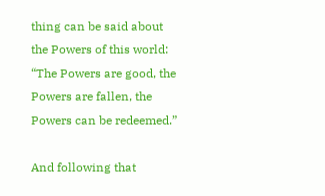thing can be said about the Powers of this world: “The Powers are good, the Powers are fallen, the Powers can be redeemed.”

And following that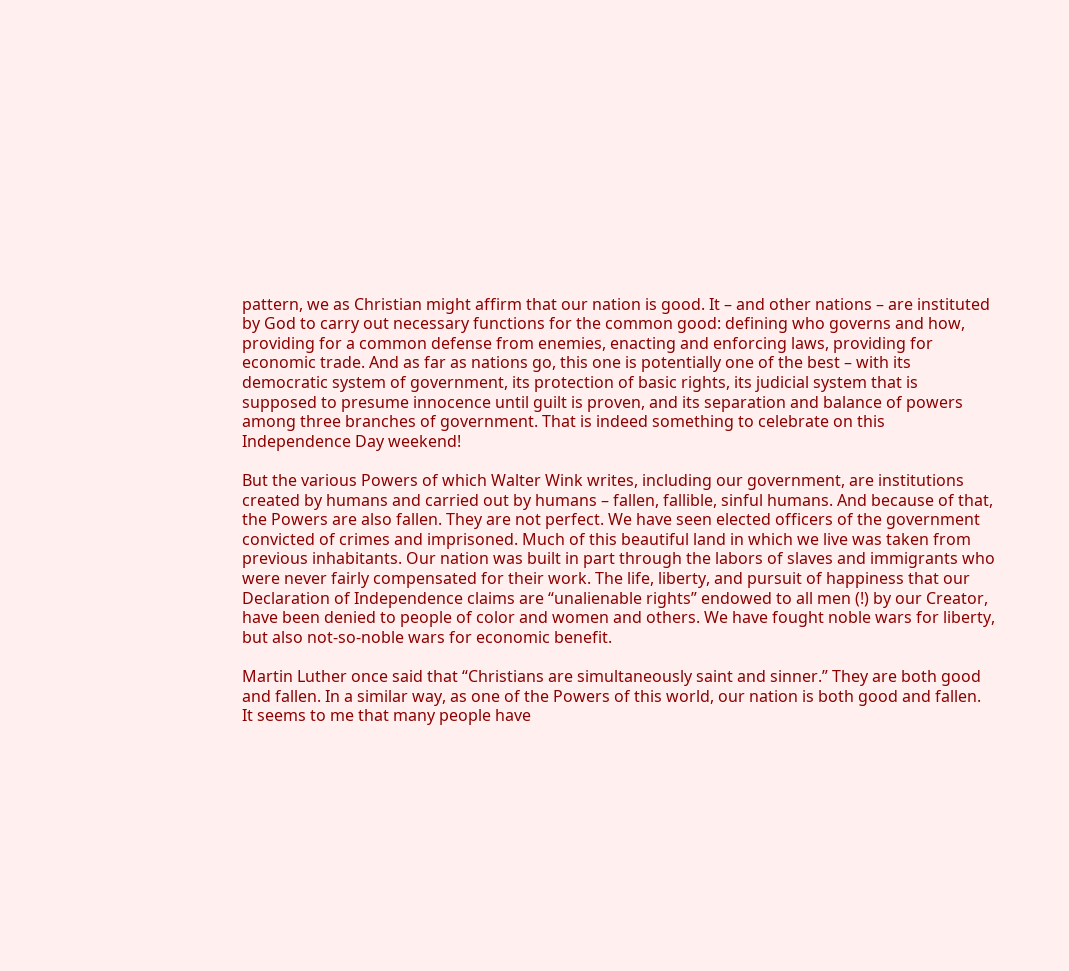pattern, we as Christian might affirm that our nation is good. It – and other nations – are instituted by God to carry out necessary functions for the common good: defining who governs and how, providing for a common defense from enemies, enacting and enforcing laws, providing for economic trade. And as far as nations go, this one is potentially one of the best – with its democratic system of government, its protection of basic rights, its judicial system that is supposed to presume innocence until guilt is proven, and its separation and balance of powers among three branches of government. That is indeed something to celebrate on this Independence Day weekend!

But the various Powers of which Walter Wink writes, including our government, are institutions created by humans and carried out by humans – fallen, fallible, sinful humans. And because of that, the Powers are also fallen. They are not perfect. We have seen elected officers of the government convicted of crimes and imprisoned. Much of this beautiful land in which we live was taken from previous inhabitants. Our nation was built in part through the labors of slaves and immigrants who were never fairly compensated for their work. The life, liberty, and pursuit of happiness that our Declaration of Independence claims are “unalienable rights” endowed to all men (!) by our Creator, have been denied to people of color and women and others. We have fought noble wars for liberty, but also not-so-noble wars for economic benefit.

Martin Luther once said that “Christians are simultaneously saint and sinner.” They are both good and fallen. In a similar way, as one of the Powers of this world, our nation is both good and fallen. It seems to me that many people have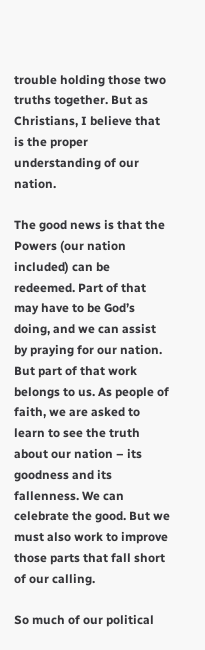trouble holding those two truths together. But as Christians, I believe that is the proper understanding of our nation.

The good news is that the Powers (our nation included) can be redeemed. Part of that may have to be God’s doing, and we can assist by praying for our nation. But part of that work belongs to us. As people of faith, we are asked to learn to see the truth about our nation – its goodness and its fallenness. We can celebrate the good. But we must also work to improve those parts that fall short of our calling.

So much of our political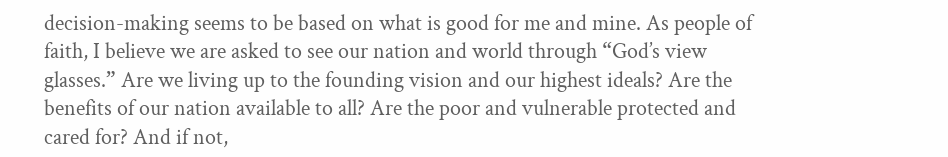decision-making seems to be based on what is good for me and mine. As people of faith, I believe we are asked to see our nation and world through “God’s view glasses.” Are we living up to the founding vision and our highest ideals? Are the benefits of our nation available to all? Are the poor and vulnerable protected and cared for? And if not,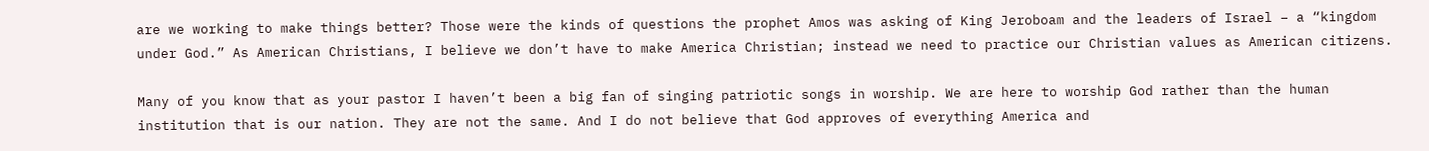are we working to make things better? Those were the kinds of questions the prophet Amos was asking of King Jeroboam and the leaders of Israel – a “kingdom under God.” As American Christians, I believe we don’t have to make America Christian; instead we need to practice our Christian values as American citizens.

Many of you know that as your pastor I haven’t been a big fan of singing patriotic songs in worship. We are here to worship God rather than the human institution that is our nation. They are not the same. And I do not believe that God approves of everything America and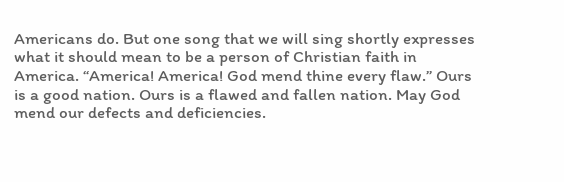Americans do. But one song that we will sing shortly expresses what it should mean to be a person of Christian faith in America. “America! America! God mend thine every flaw.” Ours is a good nation. Ours is a flawed and fallen nation. May God mend our defects and deficiencies.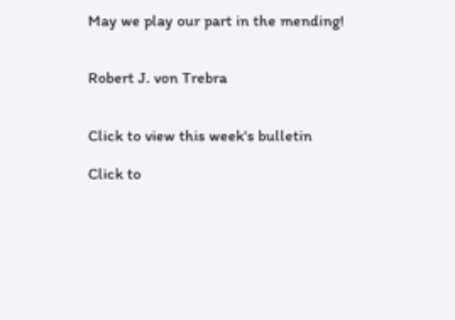May we play our part in the mending!


Robert J. von Trebra


Click to view this week's bulletin

Click to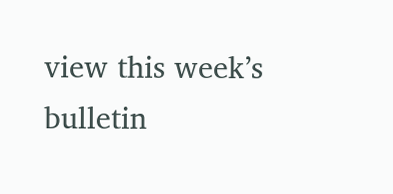view this week’s bulletin